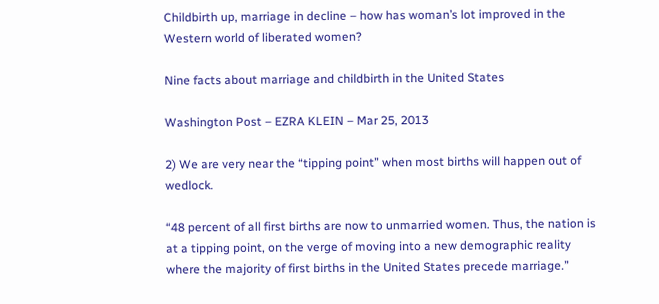Childbirth up, marriage in decline – how has woman’s lot improved in the Western world of liberated women?

Nine facts about marriage and childbirth in the United States

Washington Post – EZRA KLEIN – Mar 25, 2013

2) We are very near the “tipping point” when most births will happen out of wedlock.

“48 percent of all first births are now to unmarried women. Thus, the nation is at a tipping point, on the verge of moving into a new demographic reality where the majority of first births in the United States precede marriage.”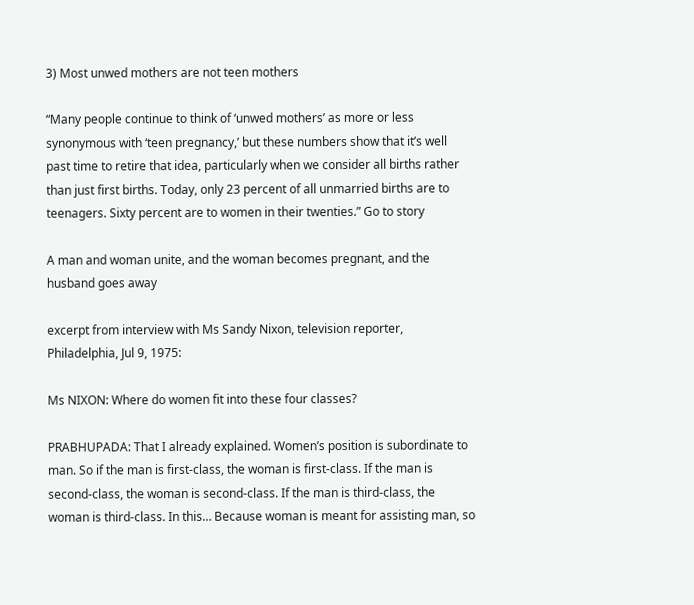3) Most unwed mothers are not teen mothers

“Many people continue to think of ‘unwed mothers’ as more or less synonymous with ‘teen pregnancy,’ but these numbers show that it’s well past time to retire that idea, particularly when we consider all births rather than just first births. Today, only 23 percent of all unmarried births are to teenagers. Sixty percent are to women in their twenties.” Go to story

A man and woman unite, and the woman becomes pregnant, and the husband goes away

excerpt from interview with Ms Sandy Nixon, television reporter, Philadelphia, Jul 9, 1975:

Ms NIXON: Where do women fit into these four classes?

PRABHUPADA: That I already explained. Women’s position is subordinate to man. So if the man is first-class, the woman is first-class. If the man is second-class, the woman is second-class. If the man is third-class, the woman is third-class. In this… Because woman is meant for assisting man, so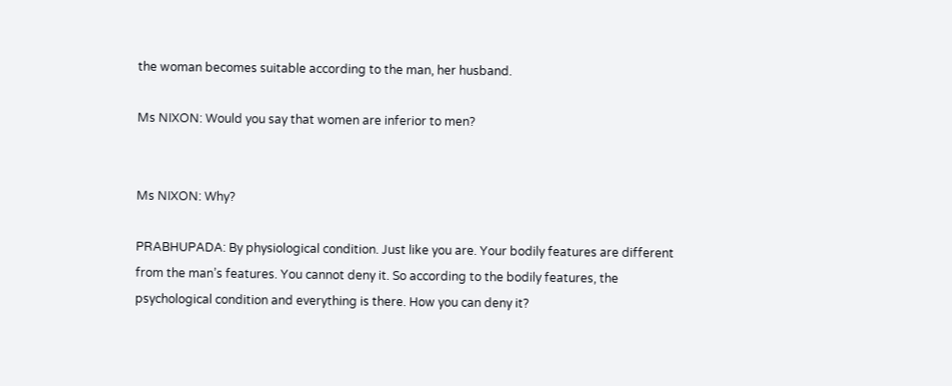the woman becomes suitable according to the man, her husband.

Ms NIXON: Would you say that women are inferior to men?


Ms NIXON: Why?

PRABHUPADA: By physiological condition. Just like you are. Your bodily features are different from the man’s features. You cannot deny it. So according to the bodily features, the psychological condition and everything is there. How you can deny it?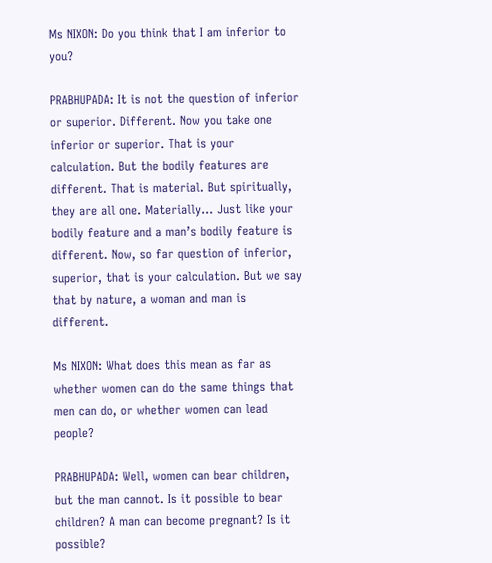Ms NIXON: Do you think that I am inferior to you?

PRABHUPADA: It is not the question of inferior or superior. Different. Now you take one inferior or superior. That is your calculation. But the bodily features are different. That is material. But spiritually, they are all one. Materially… Just like your bodily feature and a man’s bodily feature is different. Now, so far question of inferior, superior, that is your calculation. But we say that by nature, a woman and man is different.

Ms NIXON: What does this mean as far as whether women can do the same things that men can do, or whether women can lead people?

PRABHUPADA: Well, women can bear children, but the man cannot. Is it possible to bear children? A man can become pregnant? Is it possible?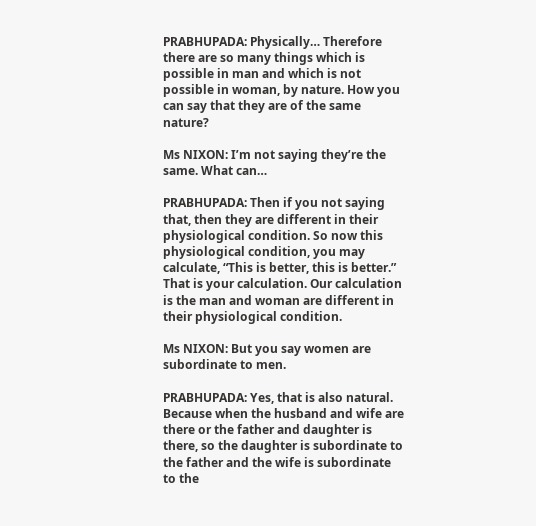PRABHUPADA: Physically… Therefore there are so many things which is possible in man and which is not possible in woman, by nature. How you can say that they are of the same nature?

Ms NIXON: I’m not saying they’re the same. What can…

PRABHUPADA: Then if you not saying that, then they are different in their physiological condition. So now this physiological condition, you may calculate, “This is better, this is better.” That is your calculation. Our calculation is the man and woman are different in their physiological condition.

Ms NIXON: But you say women are subordinate to men.

PRABHUPADA: Yes, that is also natural. Because when the husband and wife are there or the father and daughter is there, so the daughter is subordinate to the father and the wife is subordinate to the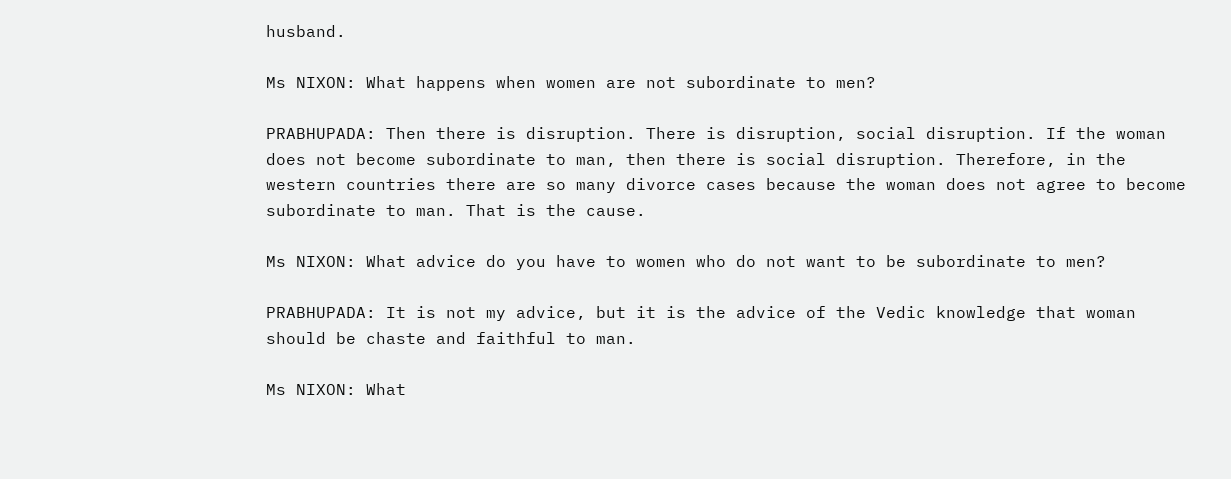husband.

Ms NIXON: What happens when women are not subordinate to men?

PRABHUPADA: Then there is disruption. There is disruption, social disruption. If the woman does not become subordinate to man, then there is social disruption. Therefore, in the western countries there are so many divorce cases because the woman does not agree to become subordinate to man. That is the cause.

Ms NIXON: What advice do you have to women who do not want to be subordinate to men?

PRABHUPADA: It is not my advice, but it is the advice of the Vedic knowledge that woman should be chaste and faithful to man.

Ms NIXON: What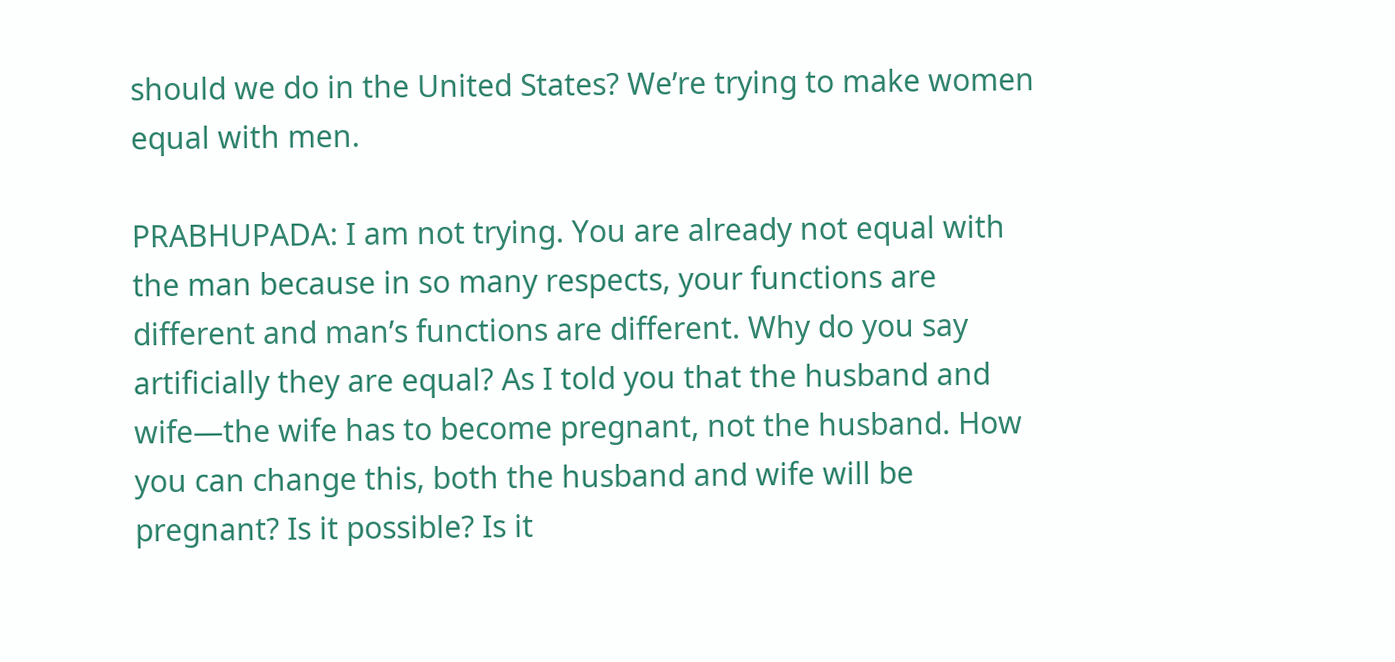should we do in the United States? We’re trying to make women equal with men.

PRABHUPADA: I am not trying. You are already not equal with the man because in so many respects, your functions are different and man’s functions are different. Why do you say artificially they are equal? As I told you that the husband and wife—the wife has to become pregnant, not the husband. How you can change this, both the husband and wife will be pregnant? Is it possible? Is it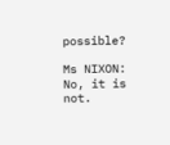possible?

Ms NIXON: No, it is not.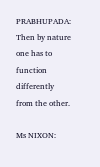PRABHUPADA: Then by nature one has to function differently from the other.

Ms NIXON: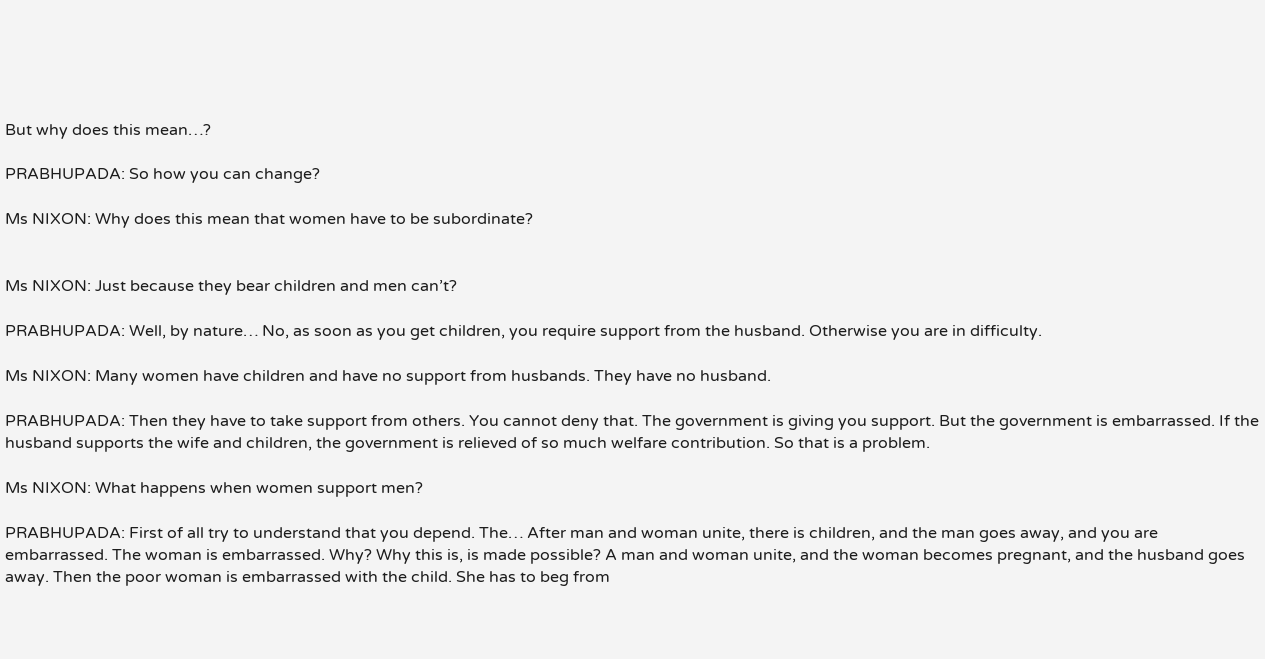But why does this mean…?

PRABHUPADA: So how you can change?

Ms NIXON: Why does this mean that women have to be subordinate?


Ms NIXON: Just because they bear children and men can’t?

PRABHUPADA: Well, by nature… No, as soon as you get children, you require support from the husband. Otherwise you are in difficulty.

Ms NIXON: Many women have children and have no support from husbands. They have no husband.

PRABHUPADA: Then they have to take support from others. You cannot deny that. The government is giving you support. But the government is embarrassed. If the husband supports the wife and children, the government is relieved of so much welfare contribution. So that is a problem.

Ms NIXON: What happens when women support men?

PRABHUPADA: First of all try to understand that you depend. The… After man and woman unite, there is children, and the man goes away, and you are embarrassed. The woman is embarrassed. Why? Why this is, is made possible? A man and woman unite, and the woman becomes pregnant, and the husband goes away. Then the poor woman is embarrassed with the child. She has to beg from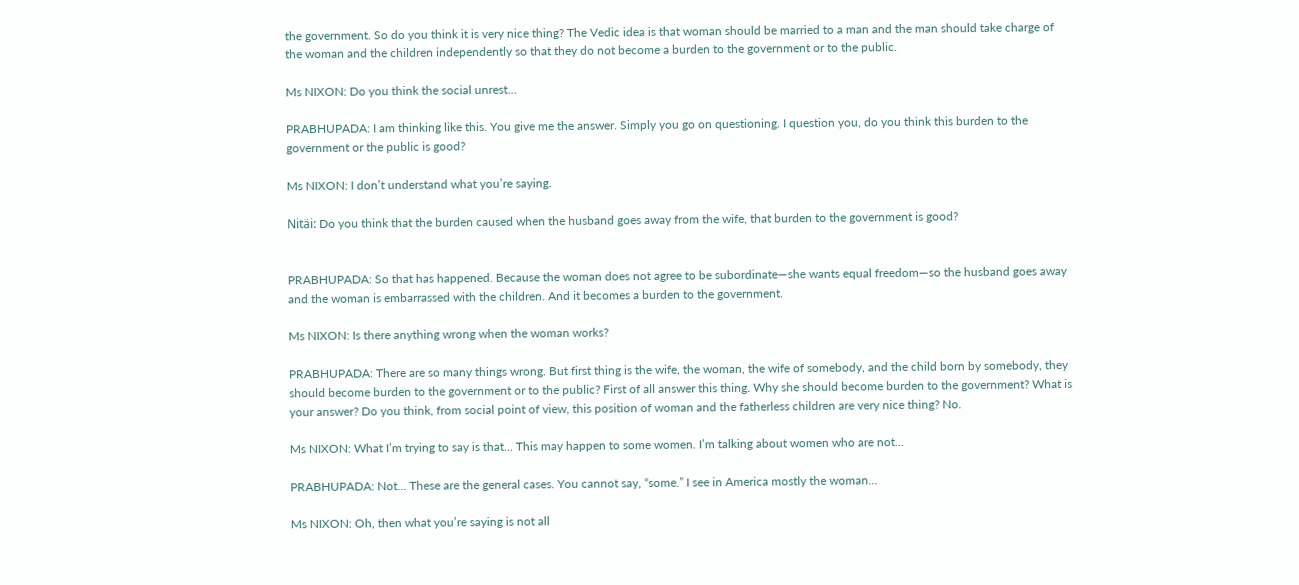the government. So do you think it is very nice thing? The Vedic idea is that woman should be married to a man and the man should take charge of the woman and the children independently so that they do not become a burden to the government or to the public.

Ms NIXON: Do you think the social unrest…

PRABHUPADA: I am thinking like this. You give me the answer. Simply you go on questioning. I question you, do you think this burden to the government or the public is good?

Ms NIXON: I don’t understand what you’re saying.

Nitäi: Do you think that the burden caused when the husband goes away from the wife, that burden to the government is good?


PRABHUPADA: So that has happened. Because the woman does not agree to be subordinate—she wants equal freedom—so the husband goes away and the woman is embarrassed with the children. And it becomes a burden to the government.

Ms NIXON: Is there anything wrong when the woman works?

PRABHUPADA: There are so many things wrong. But first thing is the wife, the woman, the wife of somebody, and the child born by somebody, they should become burden to the government or to the public? First of all answer this thing. Why she should become burden to the government? What is your answer? Do you think, from social point of view, this position of woman and the fatherless children are very nice thing? No.

Ms NIXON: What I’m trying to say is that… This may happen to some women. I’m talking about women who are not…

PRABHUPADA: Not… These are the general cases. You cannot say, “some.” I see in America mostly the woman…

Ms NIXON: Oh, then what you’re saying is not all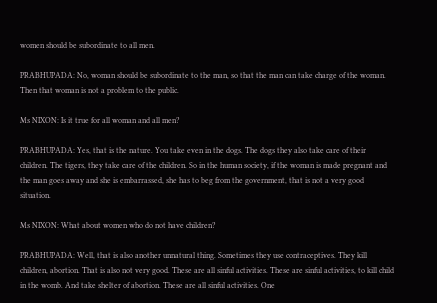women should be subordinate to all men.

PRABHUPADA: No, woman should be subordinate to the man, so that the man can take charge of the woman. Then that woman is not a problem to the public.

Ms NIXON: Is it true for all woman and all men?

PRABHUPADA: Yes, that is the nature. You take even in the dogs. The dogs they also take care of their children. The tigers, they take care of the children. So in the human society, if the woman is made pregnant and the man goes away and she is embarrassed, she has to beg from the government, that is not a very good situation.

Ms NIXON: What about women who do not have children?

PRABHUPADA: Well, that is also another unnatural thing. Sometimes they use contraceptives. They kill children, abortion. That is also not very good. These are all sinful activities. These are sinful activities, to kill child in the womb. And take shelter of abortion. These are all sinful activities. One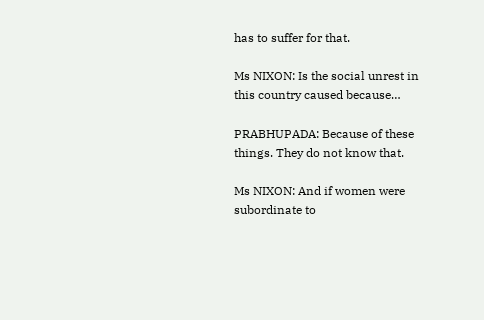has to suffer for that.

Ms NIXON: Is the social unrest in this country caused because…

PRABHUPADA: Because of these things. They do not know that.

Ms NIXON: And if women were subordinate to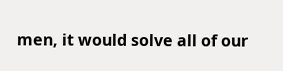men, it would solve all of our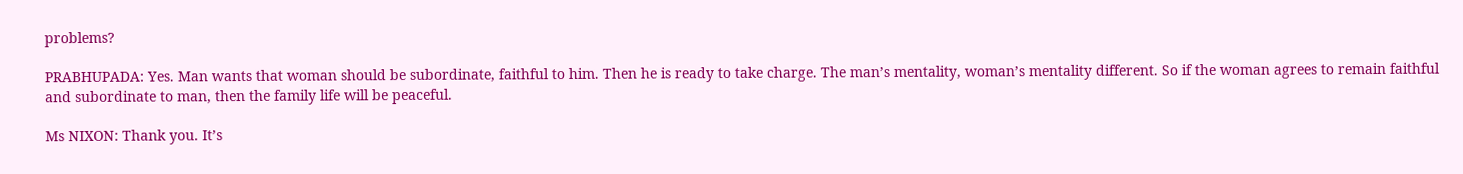problems?

PRABHUPADA: Yes. Man wants that woman should be subordinate, faithful to him. Then he is ready to take charge. The man’s mentality, woman’s mentality different. So if the woman agrees to remain faithful and subordinate to man, then the family life will be peaceful.

Ms NIXON: Thank you. It’s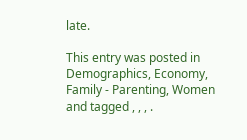late.

This entry was posted in Demographics, Economy, Family - Parenting, Women and tagged , , , .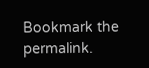Bookmark the permalink.